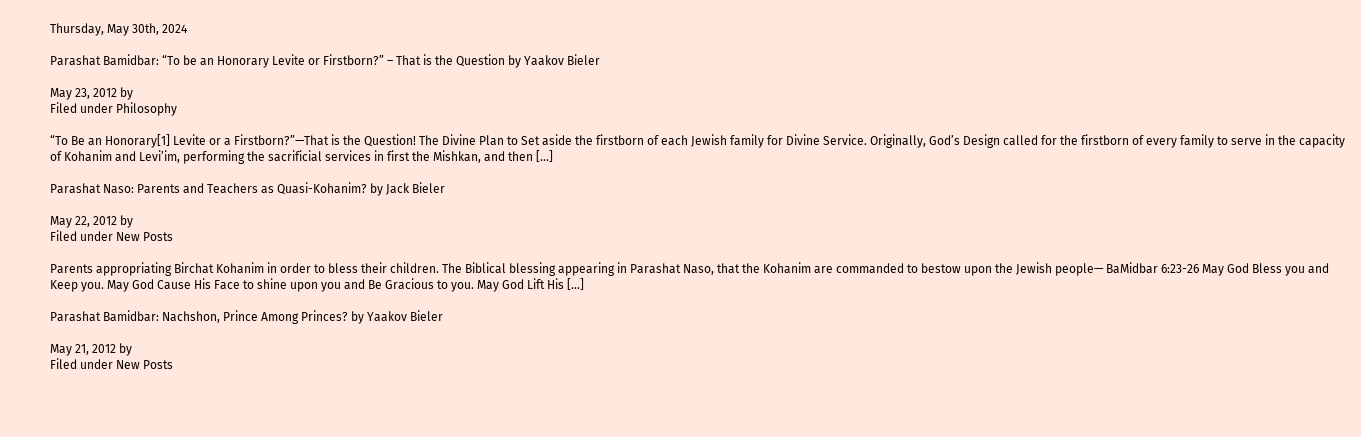Thursday, May 30th, 2024

Parashat Bamidbar: “To be an Honorary Levite or Firstborn?” – That is the Question by Yaakov Bieler

May 23, 2012 by
Filed under Philosophy

“To Be an Honorary[1] Levite or a Firstborn?”—That is the Question! The Divine Plan to Set aside the firstborn of each Jewish family for Divine Service. Originally, God’s Design called for the firstborn of every family to serve in the capacity of Kohanim and Levi’im, performing the sacrificial services in first the Mishkan, and then [...]

Parashat Naso: Parents and Teachers as Quasi-Kohanim? by Jack Bieler

May 22, 2012 by
Filed under New Posts

Parents appropriating Birchat Kohanim in order to bless their children. The Biblical blessing appearing in Parashat Naso, that the Kohanim are commanded to bestow upon the Jewish people— BaMidbar 6:23-26 May God Bless you and Keep you. May God Cause His Face to shine upon you and Be Gracious to you. May God Lift His [...]

Parashat Bamidbar: Nachshon, Prince Among Princes? by Yaakov Bieler

May 21, 2012 by
Filed under New Posts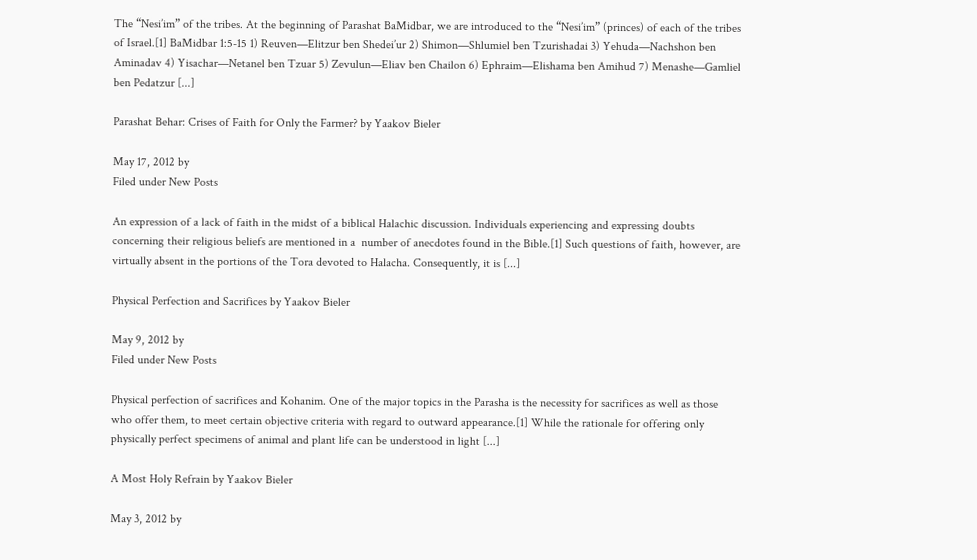The “Nesi’im” of the tribes. At the beginning of Parashat BaMidbar, we are introduced to the “Nesi’im” (princes) of each of the tribes of Israel.[1] BaMidbar 1:5-15 1) Reuven—Elitzur ben Shedei’ur 2) Shimon—Shlumiel ben Tzurishadai 3) Yehuda—Nachshon ben Aminadav 4) Yisachar—Netanel ben Tzuar 5) Zevulun—Eliav ben Chailon 6) Ephraim—Elishama ben Amihud 7) Menashe—Gamliel ben Pedatzur [...]

Parashat Behar: Crises of Faith for Only the Farmer? by Yaakov Bieler

May 17, 2012 by
Filed under New Posts

An expression of a lack of faith in the midst of a biblical Halachic discussion. Individuals experiencing and expressing doubts concerning their religious beliefs are mentioned in a  number of anecdotes found in the Bible.[1] Such questions of faith, however, are virtually absent in the portions of the Tora devoted to Halacha. Consequently, it is [...]

Physical Perfection and Sacrifices by Yaakov Bieler

May 9, 2012 by
Filed under New Posts

Physical perfection of sacrifices and Kohanim. One of the major topics in the Parasha is the necessity for sacrifices as well as those who offer them, to meet certain objective criteria with regard to outward appearance.[1] While the rationale for offering only physically perfect specimens of animal and plant life can be understood in light [...]

A Most Holy Refrain by Yaakov Bieler

May 3, 2012 by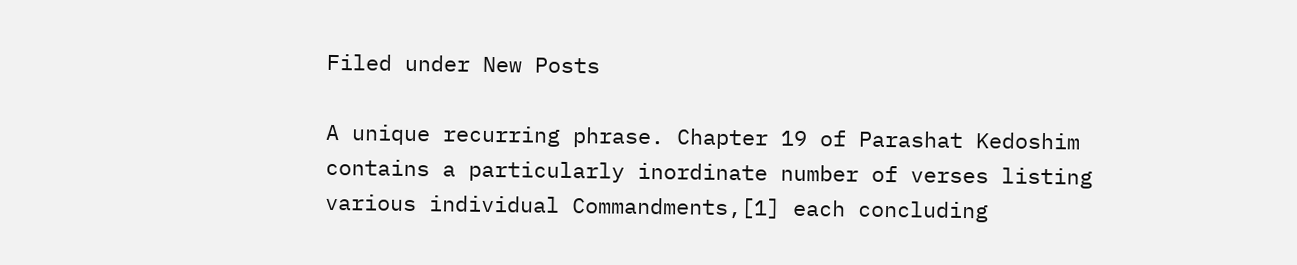Filed under New Posts

A unique recurring phrase. Chapter 19 of Parashat Kedoshim contains a particularly inordinate number of verses listing various individual Commandments,[1] each concluding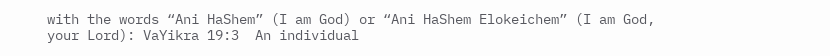with the words “Ani HaShem” (I am God) or “Ani HaShem Elokeichem” (I am God, your Lord): VaYikra 19:3  An individual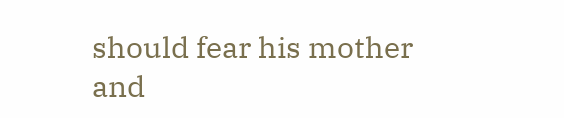should fear his mother and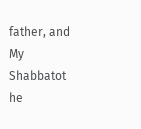father, and My Shabbatot he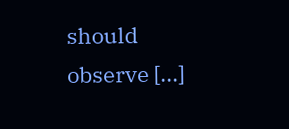should observe [...]